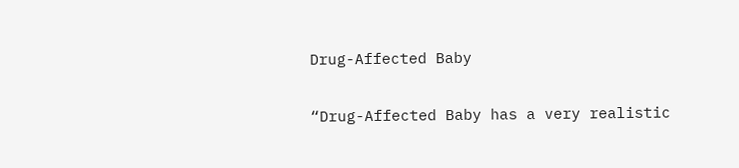Drug-Affected Baby

“Drug-Affected Baby has a very realistic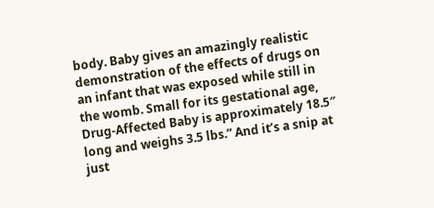body. Baby gives an amazingly realistic demonstration of the effects of drugs on an infant that was exposed while still in the womb. Small for its gestational age, Drug-Affected Baby is approximately 18.5″ long and weighs 3.5 lbs.” And it’s a snip at just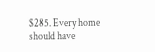$285. Every home should have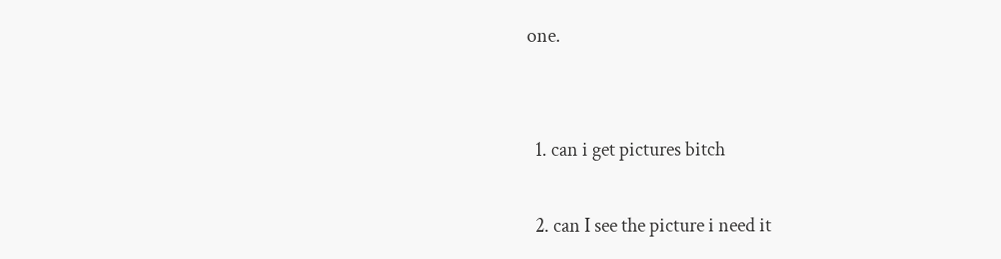one.


  1. can i get pictures bitch

  2. can I see the picture i need it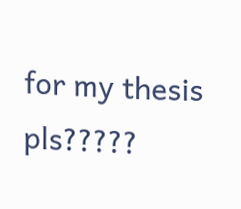for my thesis pls?????